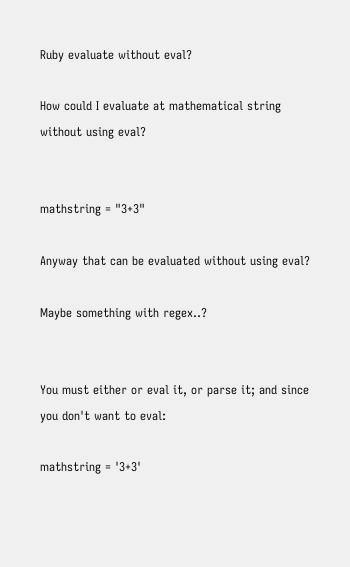Ruby evaluate without eval?

How could I evaluate at mathematical string without using eval?


mathstring = "3+3"

Anyway that can be evaluated without using eval?

Maybe something with regex..?


You must either or eval it, or parse it; and since you don't want to eval:

mathstring = '3+3'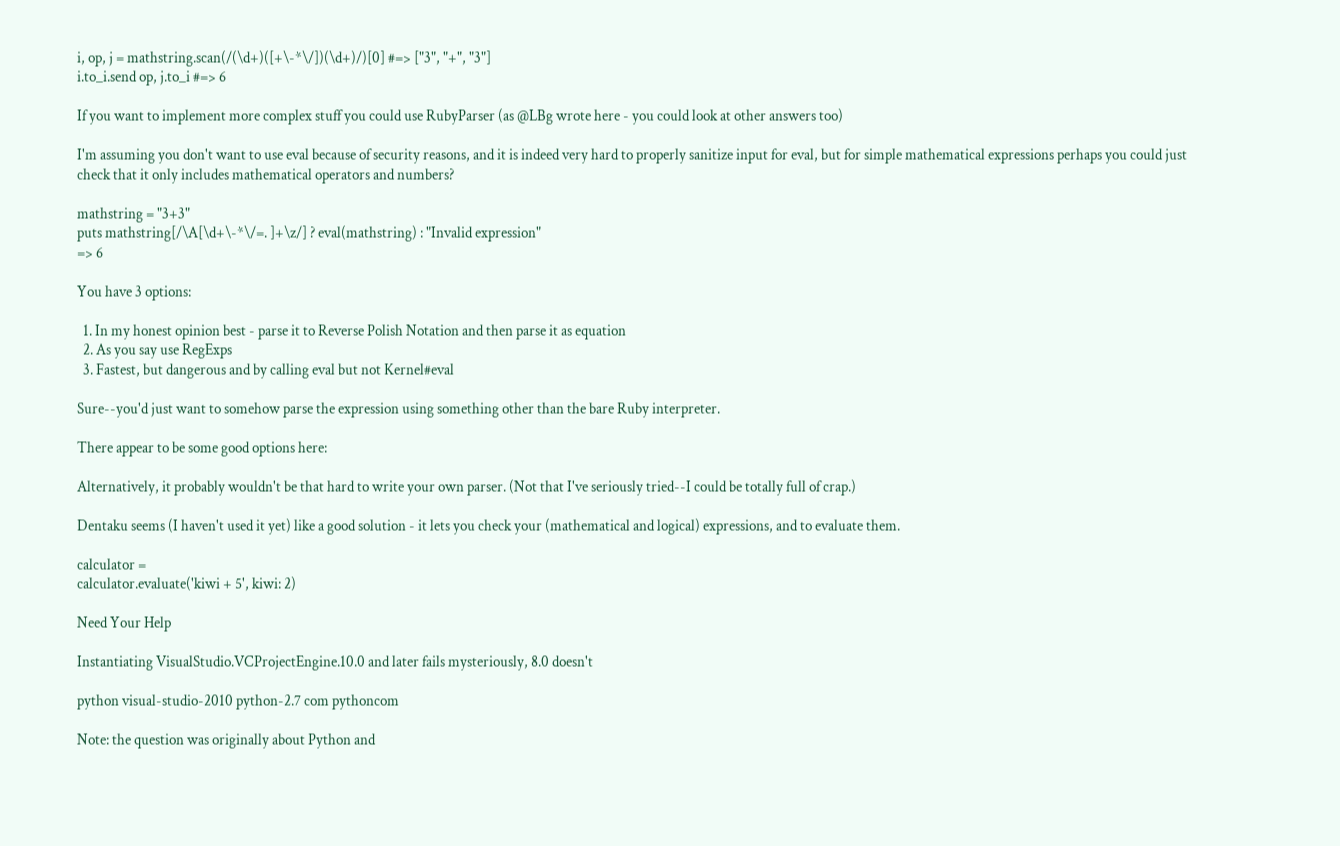i, op, j = mathstring.scan(/(\d+)([+\-*\/])(\d+)/)[0] #=> ["3", "+", "3"]
i.to_i.send op, j.to_i #=> 6

If you want to implement more complex stuff you could use RubyParser (as @LBg wrote here - you could look at other answers too)

I'm assuming you don't want to use eval because of security reasons, and it is indeed very hard to properly sanitize input for eval, but for simple mathematical expressions perhaps you could just check that it only includes mathematical operators and numbers?

mathstring = "3+3"
puts mathstring[/\A[\d+\-*\/=. ]+\z/] ? eval(mathstring) : "Invalid expression"
=> 6

You have 3 options:

  1. In my honest opinion best - parse it to Reverse Polish Notation and then parse it as equation
  2. As you say use RegExps
  3. Fastest, but dangerous and by calling eval but not Kernel#eval

Sure--you'd just want to somehow parse the expression using something other than the bare Ruby interpreter.

There appear to be some good options here:

Alternatively, it probably wouldn't be that hard to write your own parser. (Not that I've seriously tried--I could be totally full of crap.)

Dentaku seems (I haven't used it yet) like a good solution - it lets you check your (mathematical and logical) expressions, and to evaluate them.

calculator =
calculator.evaluate('kiwi + 5', kiwi: 2)

Need Your Help

Instantiating VisualStudio.VCProjectEngine.10.0 and later fails mysteriously, 8.0 doesn't

python visual-studio-2010 python-2.7 com pythoncom

Note: the question was originally about Python and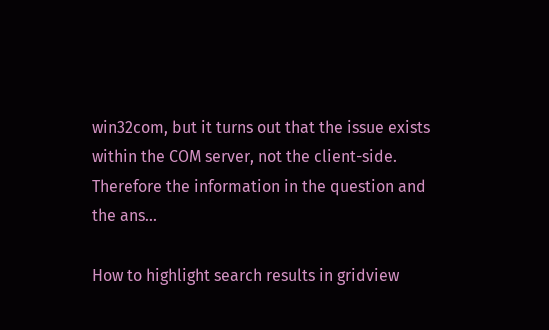win32com, but it turns out that the issue exists within the COM server, not the client-side. Therefore the information in the question and the ans...

How to highlight search results in gridview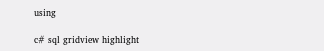using

c# sql gridview highlight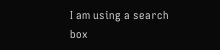I am using a search box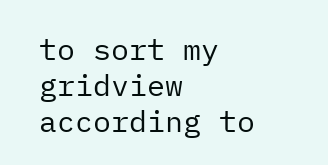to sort my gridview according to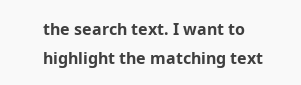the search text. I want to highlight the matching text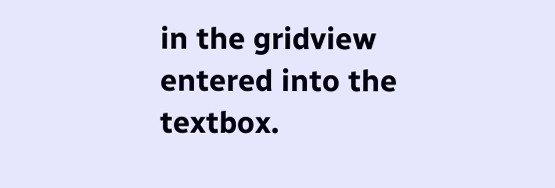in the gridview entered into the textbox.